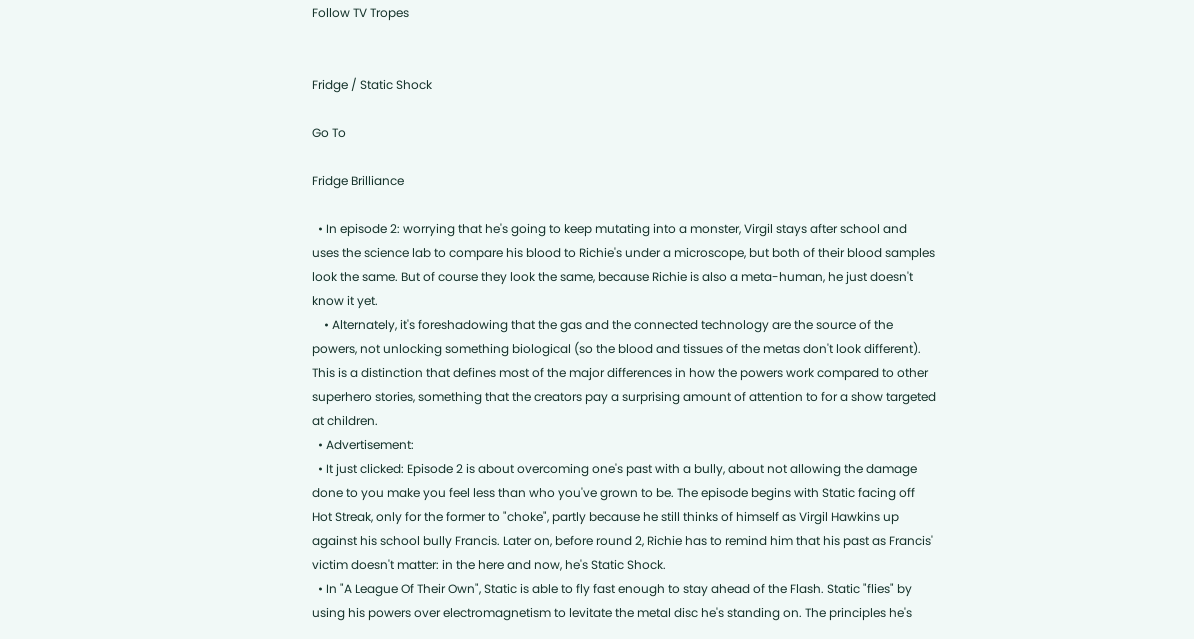Follow TV Tropes


Fridge / Static Shock

Go To

Fridge Brilliance

  • In episode 2: worrying that he's going to keep mutating into a monster, Virgil stays after school and uses the science lab to compare his blood to Richie's under a microscope, but both of their blood samples look the same. But of course they look the same, because Richie is also a meta-human, he just doesn't know it yet.
    • Alternately, it's foreshadowing that the gas and the connected technology are the source of the powers, not unlocking something biological (so the blood and tissues of the metas don't look different). This is a distinction that defines most of the major differences in how the powers work compared to other superhero stories, something that the creators pay a surprising amount of attention to for a show targeted at children.
  • Advertisement:
  • It just clicked: Episode 2 is about overcoming one's past with a bully, about not allowing the damage done to you make you feel less than who you've grown to be. The episode begins with Static facing off Hot Streak, only for the former to "choke", partly because he still thinks of himself as Virgil Hawkins up against his school bully Francis. Later on, before round 2, Richie has to remind him that his past as Francis' victim doesn't matter: in the here and now, he's Static Shock.
  • In "A League Of Their Own", Static is able to fly fast enough to stay ahead of the Flash. Static "flies" by using his powers over electromagnetism to levitate the metal disc he's standing on. The principles he's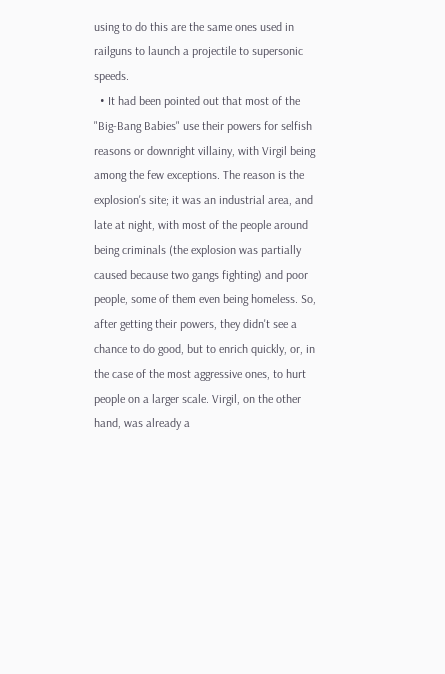using to do this are the same ones used in railguns to launch a projectile to supersonic speeds.
  • It had been pointed out that most of the "Big-Bang Babies" use their powers for selfish reasons or downright villainy, with Virgil being among the few exceptions. The reason is the explosion's site; it was an industrial area, and late at night, with most of the people around being criminals (the explosion was partially caused because two gangs fighting) and poor people, some of them even being homeless. So, after getting their powers, they didn't see a chance to do good, but to enrich quickly, or, in the case of the most aggressive ones, to hurt people on a larger scale. Virgil, on the other hand, was already a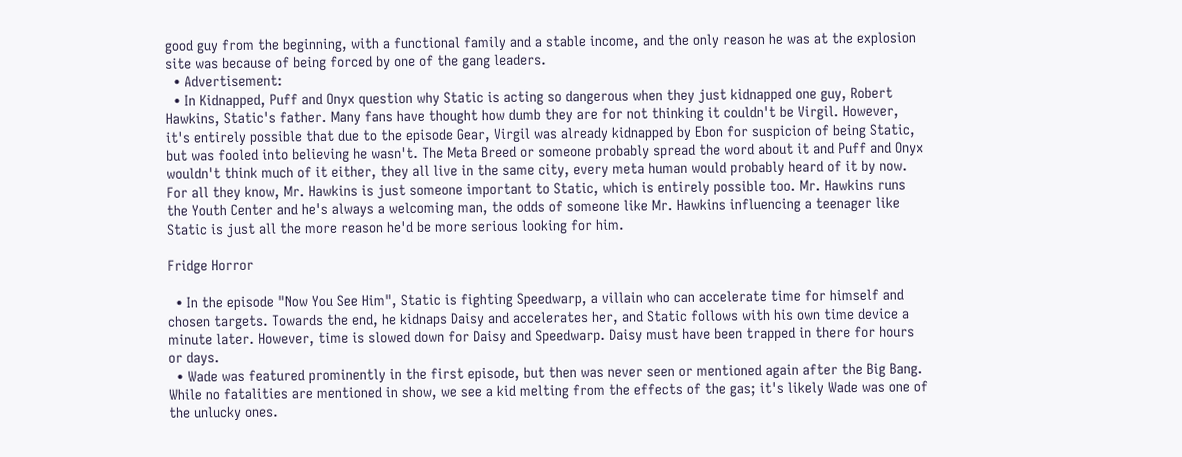good guy from the beginning, with a functional family and a stable income, and the only reason he was at the explosion site was because of being forced by one of the gang leaders.
  • Advertisement:
  • In Kidnapped, Puff and Onyx question why Static is acting so dangerous when they just kidnapped one guy, Robert Hawkins, Static's father. Many fans have thought how dumb they are for not thinking it couldn't be Virgil. However, it's entirely possible that due to the episode Gear, Virgil was already kidnapped by Ebon for suspicion of being Static, but was fooled into believing he wasn't. The Meta Breed or someone probably spread the word about it and Puff and Onyx wouldn't think much of it either, they all live in the same city, every meta human would probably heard of it by now. For all they know, Mr. Hawkins is just someone important to Static, which is entirely possible too. Mr. Hawkins runs the Youth Center and he's always a welcoming man, the odds of someone like Mr. Hawkins influencing a teenager like Static is just all the more reason he'd be more serious looking for him.

Fridge Horror

  • In the episode "Now You See Him", Static is fighting Speedwarp, a villain who can accelerate time for himself and chosen targets. Towards the end, he kidnaps Daisy and accelerates her, and Static follows with his own time device a minute later. However, time is slowed down for Daisy and Speedwarp. Daisy must have been trapped in there for hours or days.
  • Wade was featured prominently in the first episode, but then was never seen or mentioned again after the Big Bang. While no fatalities are mentioned in show, we see a kid melting from the effects of the gas; it's likely Wade was one of the unlucky ones.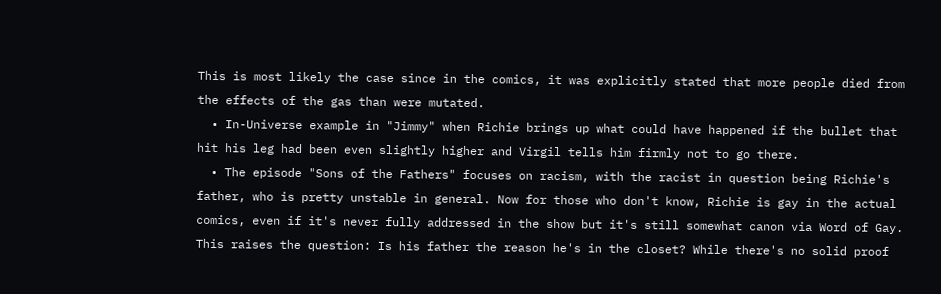This is most likely the case since in the comics, it was explicitly stated that more people died from the effects of the gas than were mutated.
  • In-Universe example in "Jimmy" when Richie brings up what could have happened if the bullet that hit his leg had been even slightly higher and Virgil tells him firmly not to go there.
  • The episode "Sons of the Fathers" focuses on racism, with the racist in question being Richie's father, who is pretty unstable in general. Now for those who don't know, Richie is gay in the actual comics, even if it's never fully addressed in the show but it's still somewhat canon via Word of Gay. This raises the question: Is his father the reason he's in the closet? While there's no solid proof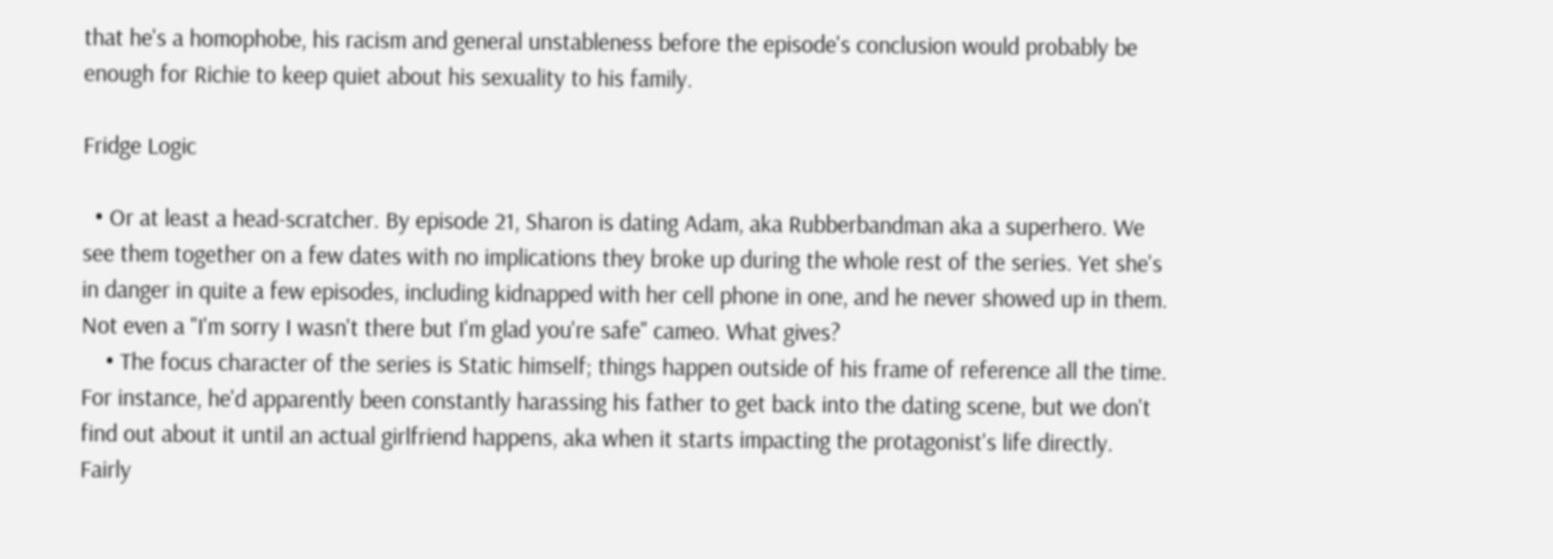that he's a homophobe, his racism and general unstableness before the episode's conclusion would probably be enough for Richie to keep quiet about his sexuality to his family.

Fridge Logic

  • Or at least a head-scratcher. By episode 21, Sharon is dating Adam, aka Rubberbandman aka a superhero. We see them together on a few dates with no implications they broke up during the whole rest of the series. Yet she's in danger in quite a few episodes, including kidnapped with her cell phone in one, and he never showed up in them. Not even a "I'm sorry I wasn't there but I'm glad you're safe" cameo. What gives?
    • The focus character of the series is Static himself; things happen outside of his frame of reference all the time. For instance, he'd apparently been constantly harassing his father to get back into the dating scene, but we don't find out about it until an actual girlfriend happens, aka when it starts impacting the protagonist's life directly. Fairly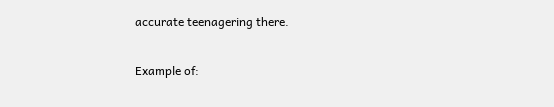accurate teenagering there.

Example of: